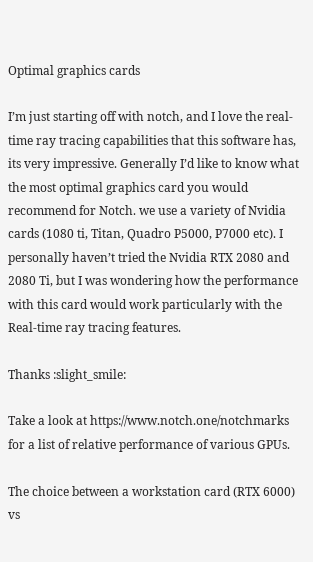Optimal graphics cards

I’m just starting off with notch, and I love the real-time ray tracing capabilities that this software has, its very impressive. Generally I’d like to know what the most optimal graphics card you would recommend for Notch. we use a variety of Nvidia cards (1080 ti, Titan, Quadro P5000, P7000 etc). I personally haven’t tried the Nvidia RTX 2080 and 2080 Ti, but I was wondering how the performance with this card would work particularly with the Real-time ray tracing features.

Thanks :slight_smile:

Take a look at https://www.notch.one/notchmarks for a list of relative performance of various GPUs.

The choice between a workstation card (RTX 6000) vs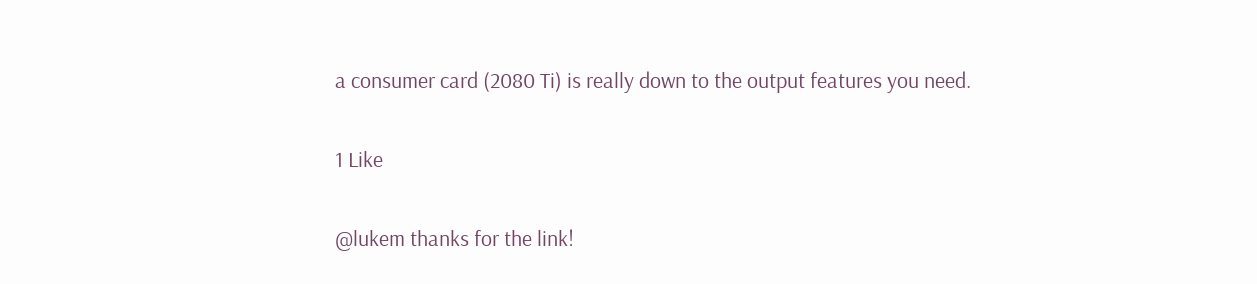a consumer card (2080 Ti) is really down to the output features you need.

1 Like

@lukem thanks for the link!